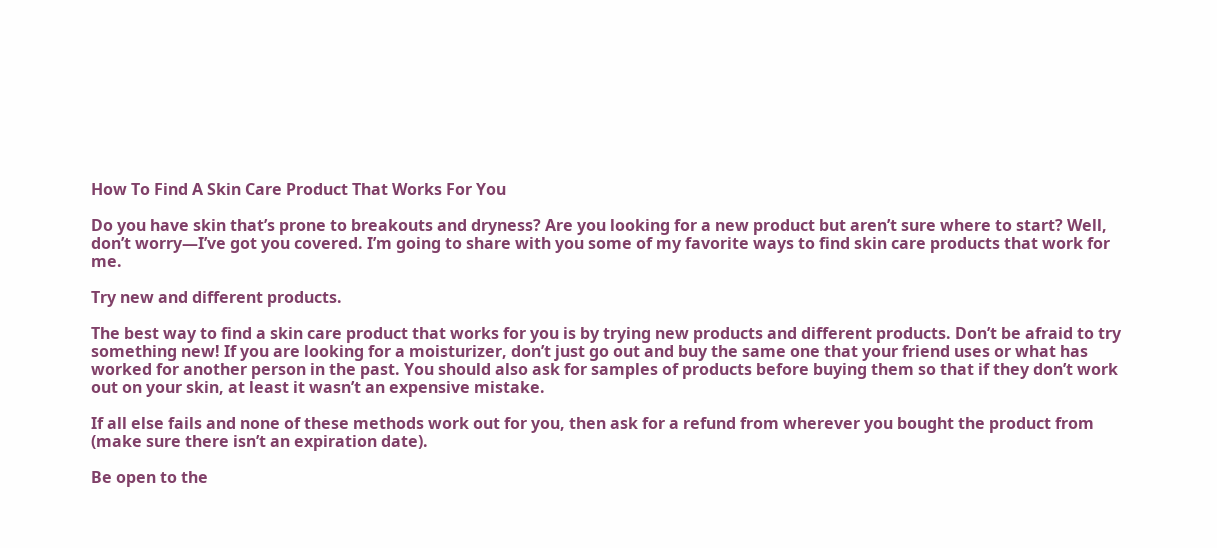How To Find A Skin Care Product That Works For You

Do you have skin that’s prone to breakouts and dryness? Are you looking for a new product but aren’t sure where to start? Well, don’t worry—I’ve got you covered. I’m going to share with you some of my favorite ways to find skin care products that work for me.

Try new and different products.

The best way to find a skin care product that works for you is by trying new products and different products. Don’t be afraid to try something new! If you are looking for a moisturizer, don’t just go out and buy the same one that your friend uses or what has worked for another person in the past. You should also ask for samples of products before buying them so that if they don’t work out on your skin, at least it wasn’t an expensive mistake.

If all else fails and none of these methods work out for you, then ask for a refund from wherever you bought the product from (make sure there isn’t an expiration date).

Be open to the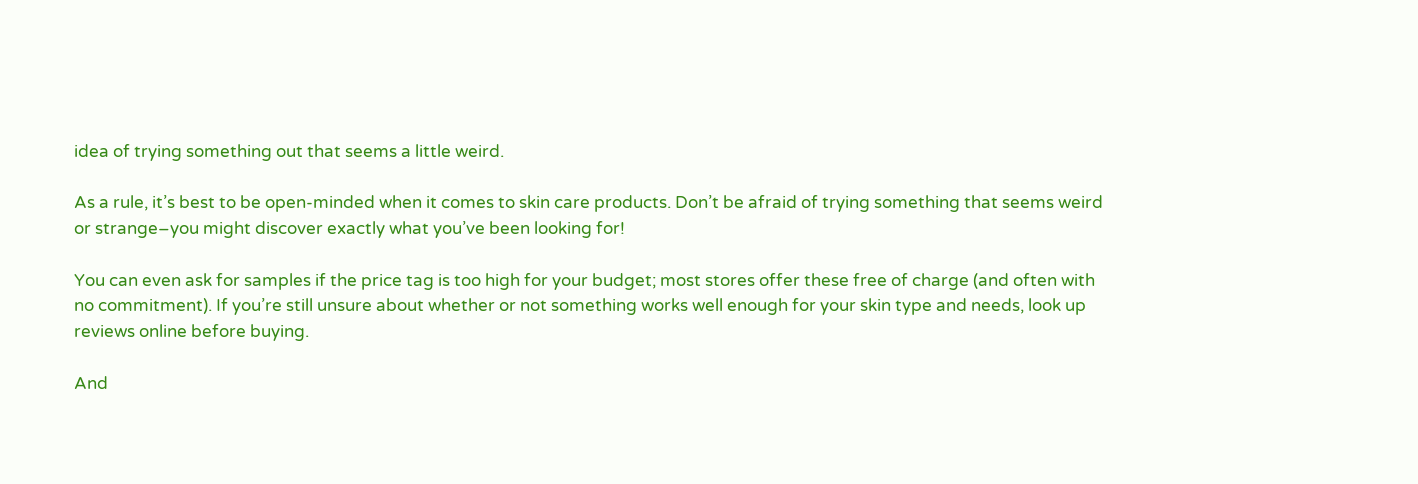idea of trying something out that seems a little weird.

As a rule, it’s best to be open-minded when it comes to skin care products. Don’t be afraid of trying something that seems weird or strange–you might discover exactly what you’ve been looking for!

You can even ask for samples if the price tag is too high for your budget; most stores offer these free of charge (and often with no commitment). If you’re still unsure about whether or not something works well enough for your skin type and needs, look up reviews online before buying.

And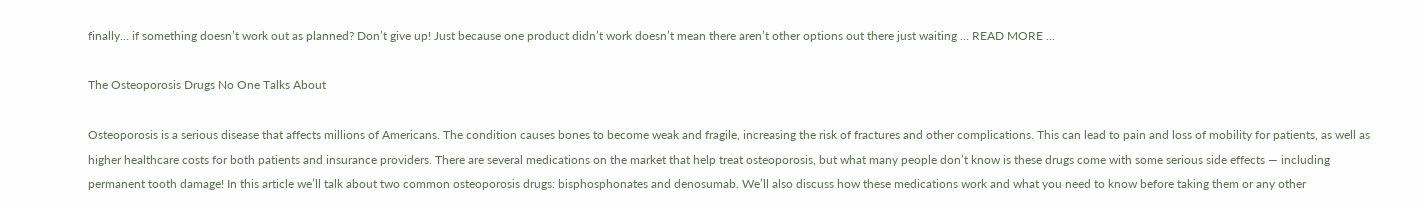finally… if something doesn’t work out as planned? Don’t give up! Just because one product didn’t work doesn’t mean there aren’t other options out there just waiting … READ MORE ...

The Osteoporosis Drugs No One Talks About

Osteoporosis is a serious disease that affects millions of Americans. The condition causes bones to become weak and fragile, increasing the risk of fractures and other complications. This can lead to pain and loss of mobility for patients, as well as higher healthcare costs for both patients and insurance providers. There are several medications on the market that help treat osteoporosis, but what many people don’t know is these drugs come with some serious side effects — including permanent tooth damage! In this article we’ll talk about two common osteoporosis drugs: bisphosphonates and denosumab. We’ll also discuss how these medications work and what you need to know before taking them or any other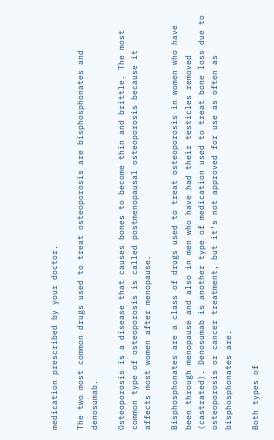medication prescribed by your doctor.

The two most common drugs used to treat osteoporosis are bisphosphonates and denosumab.

Osteoporosis is a disease that causes bones to become thin and brittle. The most common type of osteoporosis is called postmenopausal osteoporosis because it affects most women after menopause.

Bisphosphonates are a class of drugs used to treat osteoporosis in women who have been through menopause and also in men who have had their testicles removed (castrated). Denosumab is another type of medication used to treat bone loss due to osteoporosis or cancer treatment, but it’s not approved for use as often as bisphosphonates are.

Both types of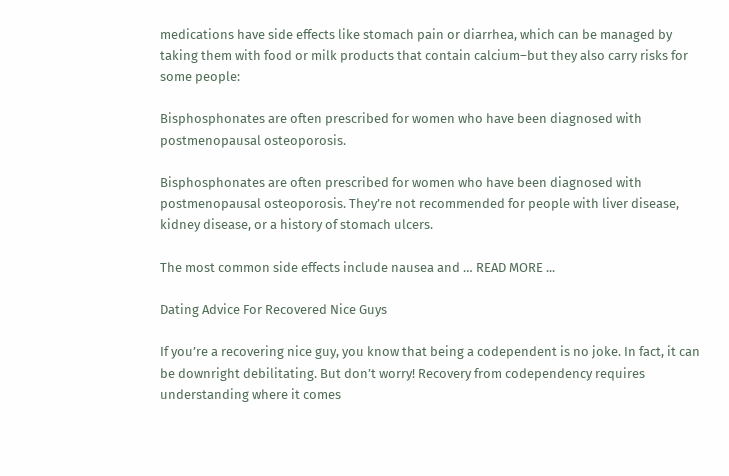medications have side effects like stomach pain or diarrhea, which can be managed by taking them with food or milk products that contain calcium–but they also carry risks for some people:

Bisphosphonates are often prescribed for women who have been diagnosed with postmenopausal osteoporosis.

Bisphosphonates are often prescribed for women who have been diagnosed with postmenopausal osteoporosis. They’re not recommended for people with liver disease, kidney disease, or a history of stomach ulcers.

The most common side effects include nausea and … READ MORE ...

Dating Advice For Recovered Nice Guys

If you’re a recovering nice guy, you know that being a codependent is no joke. In fact, it can be downright debilitating. But don’t worry! Recovery from codependency requires understanding where it comes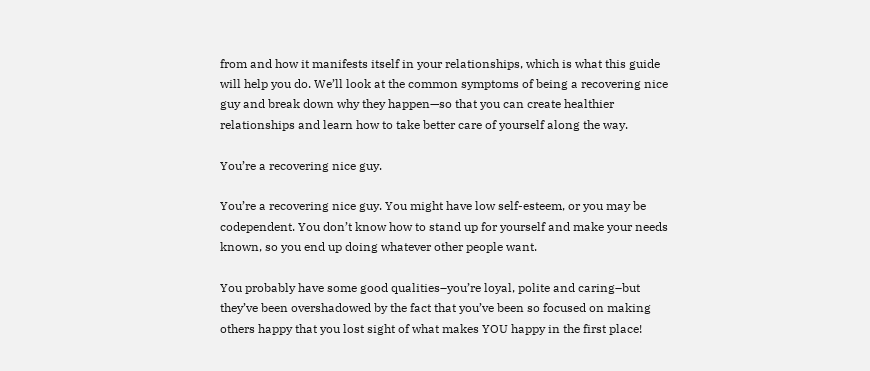from and how it manifests itself in your relationships, which is what this guide will help you do. We’ll look at the common symptoms of being a recovering nice guy and break down why they happen—so that you can create healthier relationships and learn how to take better care of yourself along the way.

You’re a recovering nice guy.

You’re a recovering nice guy. You might have low self-esteem, or you may be codependent. You don’t know how to stand up for yourself and make your needs known, so you end up doing whatever other people want.

You probably have some good qualities–you’re loyal, polite and caring–but they’ve been overshadowed by the fact that you’ve been so focused on making others happy that you lost sight of what makes YOU happy in the first place!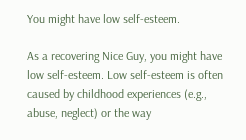You might have low self-esteem.

As a recovering Nice Guy, you might have low self-esteem. Low self-esteem is often caused by childhood experiences (e.g., abuse, neglect) or the way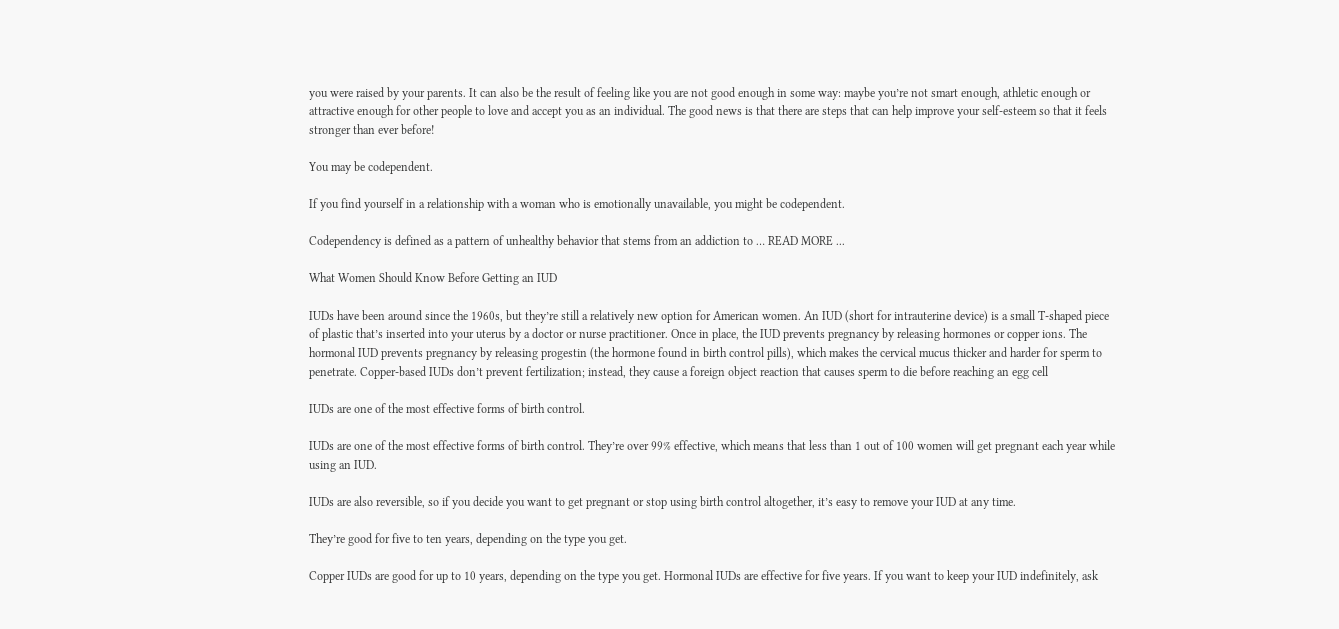you were raised by your parents. It can also be the result of feeling like you are not good enough in some way: maybe you’re not smart enough, athletic enough or attractive enough for other people to love and accept you as an individual. The good news is that there are steps that can help improve your self-esteem so that it feels stronger than ever before!

You may be codependent.

If you find yourself in a relationship with a woman who is emotionally unavailable, you might be codependent.

Codependency is defined as a pattern of unhealthy behavior that stems from an addiction to … READ MORE ...

What Women Should Know Before Getting an IUD

IUDs have been around since the 1960s, but they’re still a relatively new option for American women. An IUD (short for intrauterine device) is a small T-shaped piece of plastic that’s inserted into your uterus by a doctor or nurse practitioner. Once in place, the IUD prevents pregnancy by releasing hormones or copper ions. The hormonal IUD prevents pregnancy by releasing progestin (the hormone found in birth control pills), which makes the cervical mucus thicker and harder for sperm to penetrate. Copper-based IUDs don’t prevent fertilization; instead, they cause a foreign object reaction that causes sperm to die before reaching an egg cell

IUDs are one of the most effective forms of birth control.

IUDs are one of the most effective forms of birth control. They’re over 99% effective, which means that less than 1 out of 100 women will get pregnant each year while using an IUD.

IUDs are also reversible, so if you decide you want to get pregnant or stop using birth control altogether, it’s easy to remove your IUD at any time.

They’re good for five to ten years, depending on the type you get.

Copper IUDs are good for up to 10 years, depending on the type you get. Hormonal IUDs are effective for five years. If you want to keep your IUD indefinitely, ask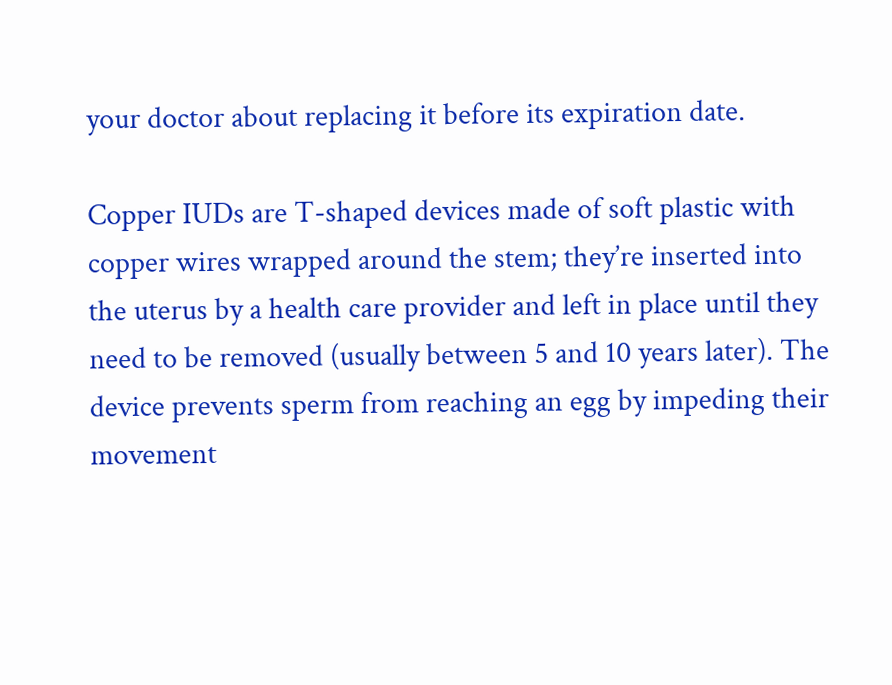your doctor about replacing it before its expiration date.

Copper IUDs are T-shaped devices made of soft plastic with copper wires wrapped around the stem; they’re inserted into the uterus by a health care provider and left in place until they need to be removed (usually between 5 and 10 years later). The device prevents sperm from reaching an egg by impeding their movement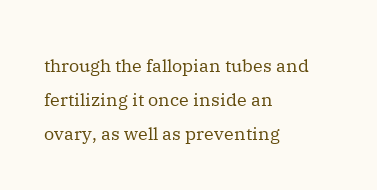through the fallopian tubes and fertilizing it once inside an ovary, as well as preventing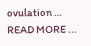ovulation … READ MORE ...